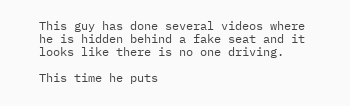This guy has done several videos where he is hidden behind a fake seat and it looks like there is no one driving.

This time he puts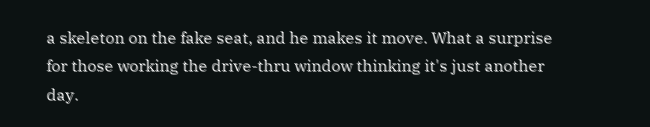a skeleton on the fake seat, and he makes it move. What a surprise for those working the drive-thru window thinking it's just another day.